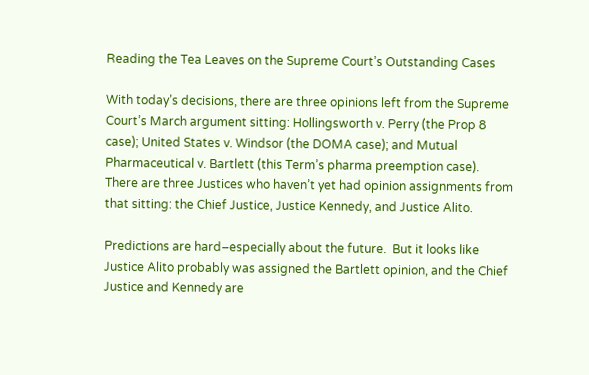Reading the Tea Leaves on the Supreme Court’s Outstanding Cases

With today’s decisions, there are three opinions left from the Supreme Court’s March argument sitting: Hollingsworth v. Perry (the Prop 8 case); United States v. Windsor (the DOMA case); and Mutual Pharmaceutical v. Bartlett (this Term’s pharma preemption case).  There are three Justices who haven’t yet had opinion assignments from that sitting: the Chief Justice, Justice Kennedy, and Justice Alito.

Predictions are hard–especially about the future.  But it looks like Justice Alito probably was assigned the Bartlett opinion, and the Chief Justice and Kennedy are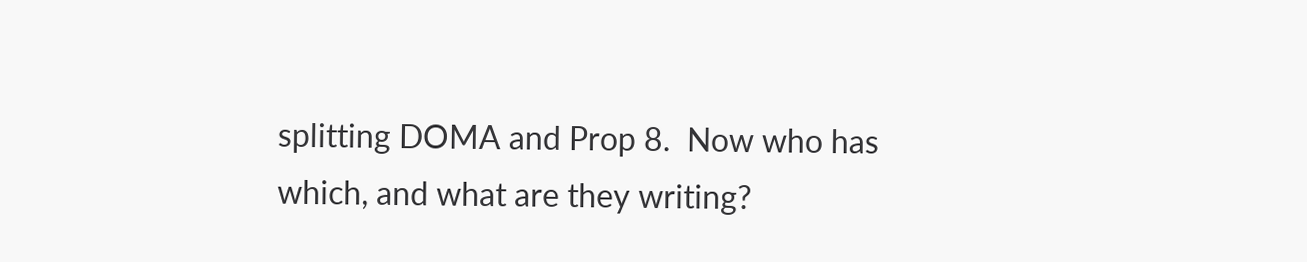splitting DOMA and Prop 8.  Now who has which, and what are they writing?